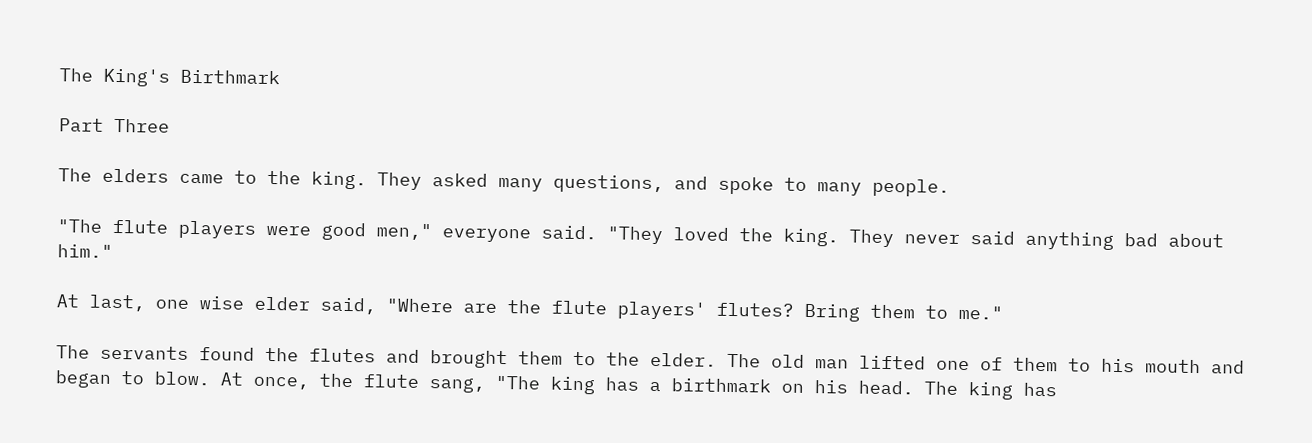The King's Birthmark

Part Three

The elders came to the king. They asked many questions, and spoke to many people.

"The flute players were good men," everyone said. "They loved the king. They never said anything bad about him."

At last, one wise elder said, "Where are the flute players' flutes? Bring them to me."

The servants found the flutes and brought them to the elder. The old man lifted one of them to his mouth and began to blow. At once, the flute sang, "The king has a birthmark on his head. The king has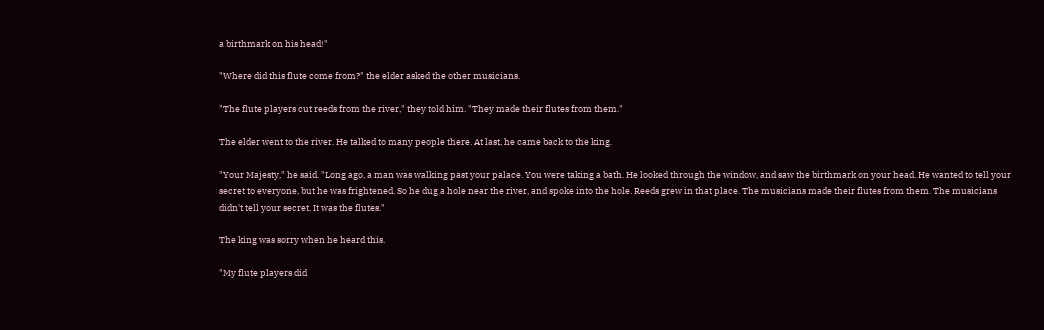a birthmark on his head!"

"Where did this flute come from?" the elder asked the other musicians.

"The flute players cut reeds from the river," they told him. "They made their flutes from them."

The elder went to the river. He talked to many people there. At last, he came back to the king.

"Your Majesty," he said. "Long ago, a man was walking past your palace. You were taking a bath. He looked through the window, and saw the birthmark on your head. He wanted to tell your secret to everyone, but he was frightened. So he dug a hole near the river, and spoke into the hole. Reeds grew in that place. The musicians made their flutes from them. The musicians didn't tell your secret. It was the flutes."

The king was sorry when he heard this.

"My flute players did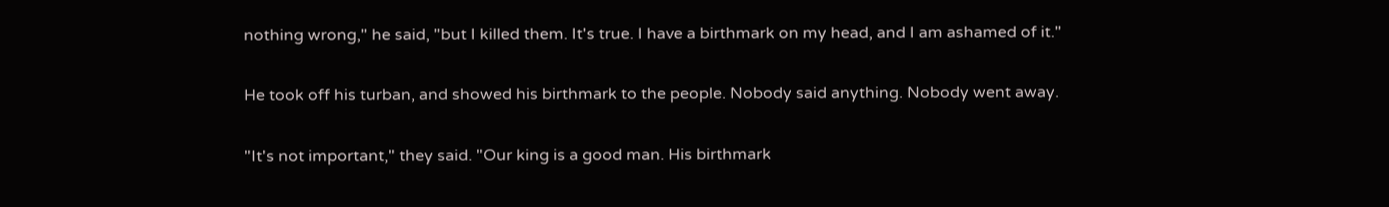nothing wrong," he said, "but I killed them. It's true. I have a birthmark on my head, and I am ashamed of it."

He took off his turban, and showed his birthmark to the people. Nobody said anything. Nobody went away.

"It's not important," they said. "Our king is a good man. His birthmark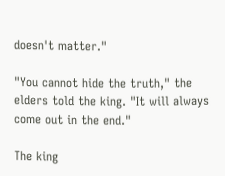doesn't matter."

"You cannot hide the truth," the elders told the king. "It will always come out in the end."

The king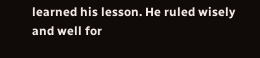learned his lesson. He ruled wisely and well for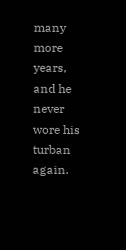many more years, and he never wore his turban again.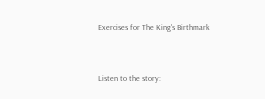Exercises for The King's Birthmark


Listen to the story: